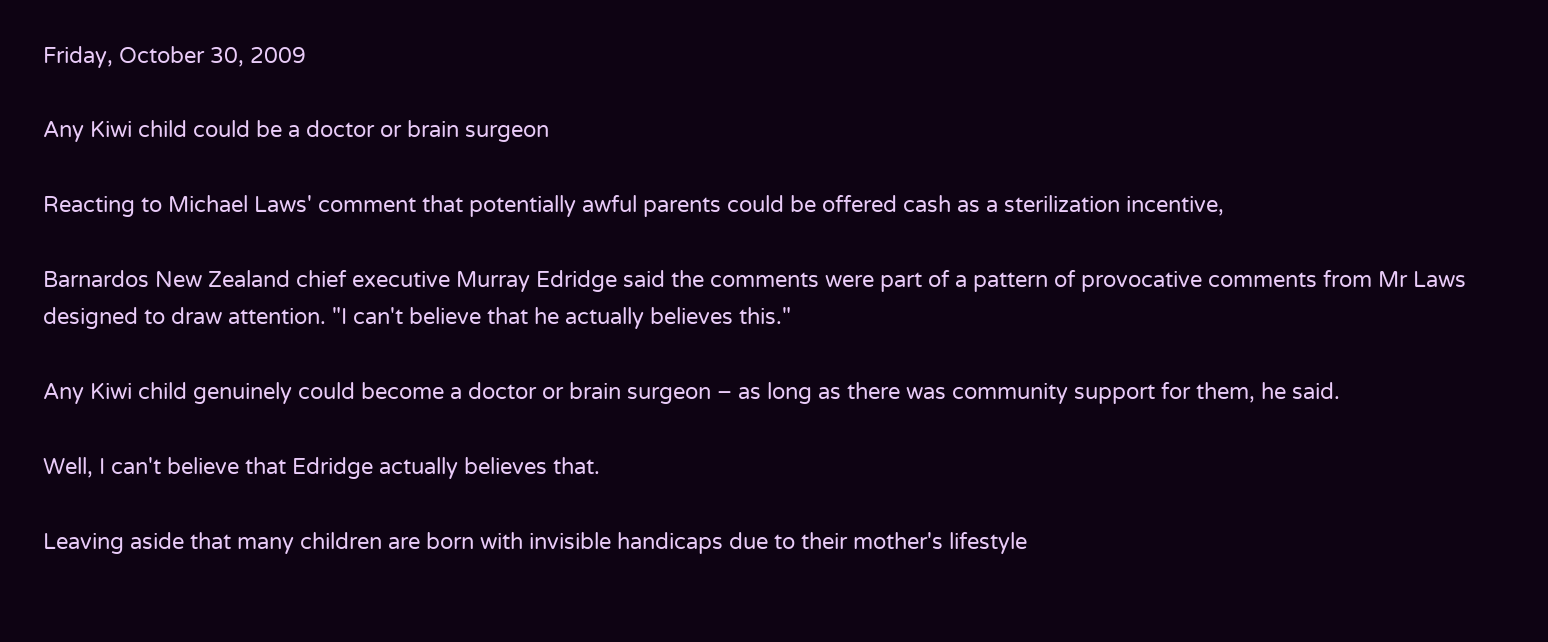Friday, October 30, 2009

Any Kiwi child could be a doctor or brain surgeon

Reacting to Michael Laws' comment that potentially awful parents could be offered cash as a sterilization incentive,

Barnardos New Zealand chief executive Murray Edridge said the comments were part of a pattern of provocative comments from Mr Laws designed to draw attention. "I can't believe that he actually believes this."

Any Kiwi child genuinely could become a doctor or brain surgeon – as long as there was community support for them, he said.

Well, I can't believe that Edridge actually believes that.

Leaving aside that many children are born with invisible handicaps due to their mother's lifestyle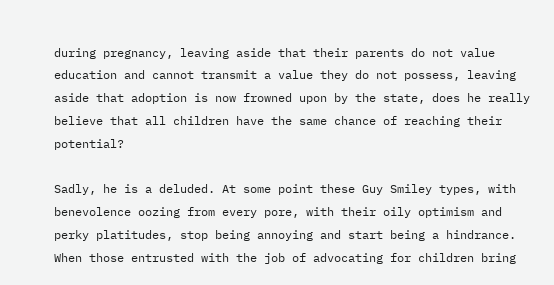during pregnancy, leaving aside that their parents do not value education and cannot transmit a value they do not possess, leaving aside that adoption is now frowned upon by the state, does he really believe that all children have the same chance of reaching their potential?

Sadly, he is a deluded. At some point these Guy Smiley types, with benevolence oozing from every pore, with their oily optimism and perky platitudes, stop being annoying and start being a hindrance. When those entrusted with the job of advocating for children bring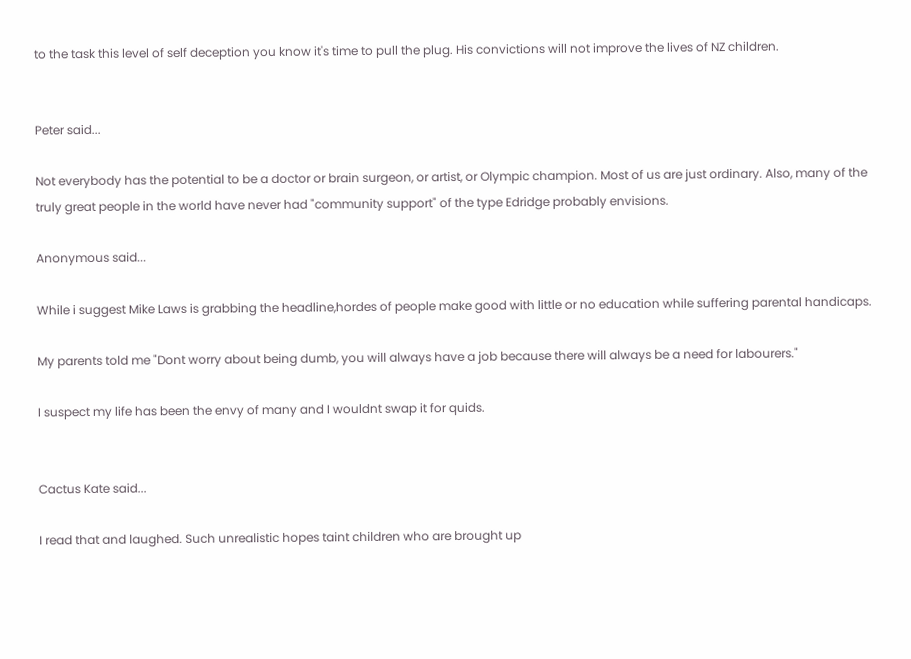to the task this level of self deception you know it's time to pull the plug. His convictions will not improve the lives of NZ children.


Peter said...

Not everybody has the potential to be a doctor or brain surgeon, or artist, or Olympic champion. Most of us are just ordinary. Also, many of the truly great people in the world have never had "community support" of the type Edridge probably envisions.

Anonymous said...

While i suggest Mike Laws is grabbing the headline,hordes of people make good with little or no education while suffering parental handicaps.

My parents told me "Dont worry about being dumb, you will always have a job because there will always be a need for labourers."

I suspect my life has been the envy of many and I wouldnt swap it for quids.


Cactus Kate said...

I read that and laughed. Such unrealistic hopes taint children who are brought up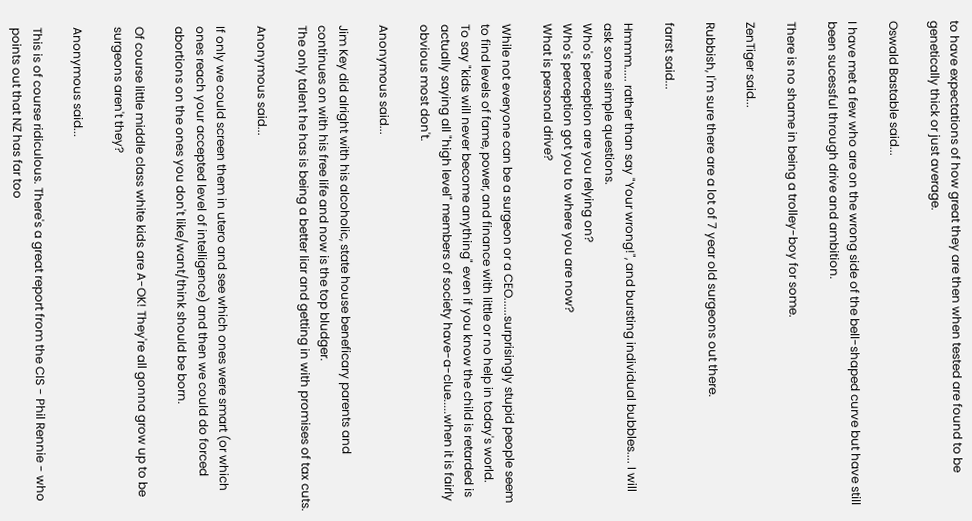to have expectations of how great they are then when tested are found to be genetically thick or just average.

Oswald Bastable said...

I have met a few who are on the wrong side of the bell-shaped curve but have still been sucessful through drive and ambition.

There is no shame in being a trolley-boy for some.

ZenTiger said...

Rubbish, I'm sure there are a lot of 7 year old surgeons out there.

farrst said...

Hmmm..... rather than say "Your wrong!", and bursting individual bubbles.... I will ask some simple questions.
Who's perception are you relying on?
Who's perception got you to where you are now?
What is personal drive?

While not everyone can be a surgeon or a CEO......surprisingly stupid people seem to find levels of fame, power, and finance with little or no help in today's world.
To say "kids will never become anything" even if you know the child is retarded is actually saying all "high level" members of society have-a-clue.....when it is fairly obvious most don't.

Anonymous said...

Jim Key did alright with his alcoholic, state house beneficary parents and continues on with his free life and now is the top bludger.
The only talent he has is being a better liar and getting in with promises of tax cuts.

Anonymous said...

If only we could screen them in utero and see which ones were smart (or which ones reach your accepted level of intelligence) and then we could do forced abortions on the ones you don't like/want/think should be born.

Of course little middle class white kids are A-OK! They're all gonna grow up to be surgeons aren't they?

Anonymous said...

This is of course ridiculous. There's a great report from the CIS - Phil Rennie - who points out that NZ has far too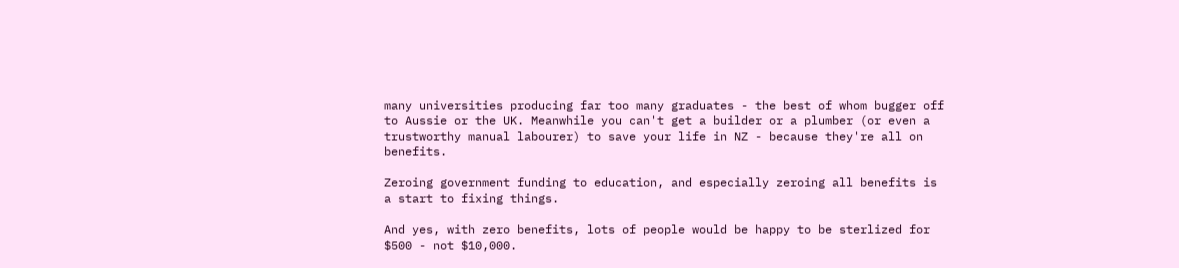many universities producing far too many graduates - the best of whom bugger off to Aussie or the UK. Meanwhile you can't get a builder or a plumber (or even a trustworthy manual labourer) to save your life in NZ - because they're all on benefits.

Zeroing government funding to education, and especially zeroing all benefits is a start to fixing things.

And yes, with zero benefits, lots of people would be happy to be sterlized for $500 - not $10,000.